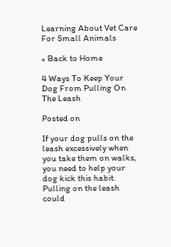Learning About Vet Care For Small Animals

« Back to Home

4 Ways To Keep Your Dog From Pulling On The Leash

Posted on

If your dog pulls on the leash excessively when you take them on walks, you need to help your dog kick this habit. Pulling on the leash could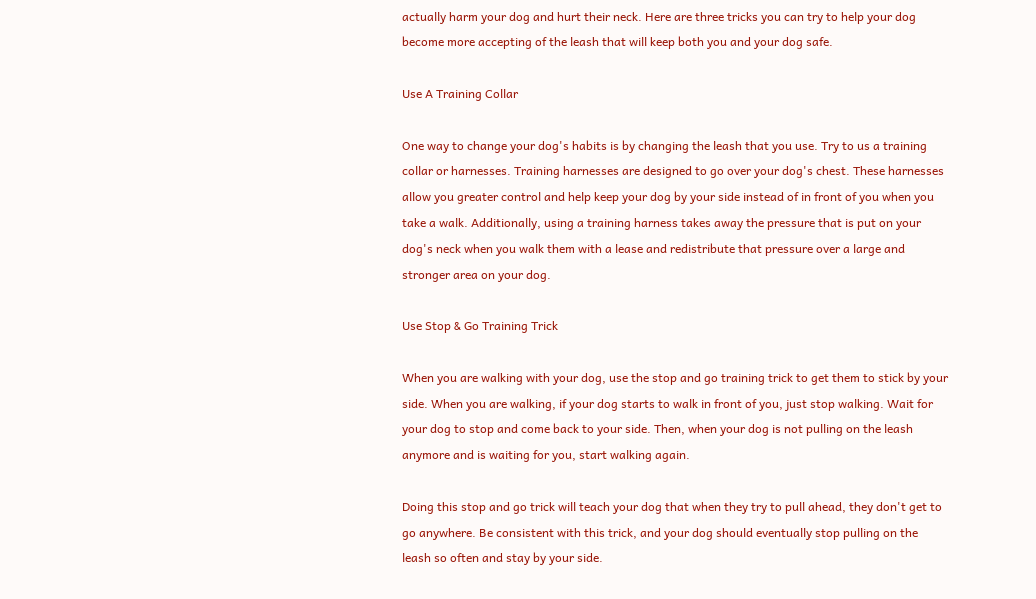actually harm your dog and hurt their neck. Here are three tricks you can try to help your dog become more accepting of the leash that will keep both you and your dog safe.

Use A Training Collar

One way to change your dog's habits is by changing the leash that you use. Try to us a training collar or harnesses. Training harnesses are designed to go over your dog's chest. These harnesses allow you greater control and help keep your dog by your side instead of in front of you when you take a walk. Additionally, using a training harness takes away the pressure that is put on your dog's neck when you walk them with a lease and redistribute that pressure over a large and stronger area on your dog.

Use Stop & Go Training Trick

When you are walking with your dog, use the stop and go training trick to get them to stick by your side. When you are walking, if your dog starts to walk in front of you, just stop walking. Wait for your dog to stop and come back to your side. Then, when your dog is not pulling on the leash anymore and is waiting for you, start walking again.

Doing this stop and go trick will teach your dog that when they try to pull ahead, they don't get to go anywhere. Be consistent with this trick, and your dog should eventually stop pulling on the leash so often and stay by your side.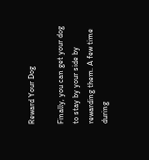Reward Your Dog

Finally, you can get your dog to stay by your side by rewarding them. A few time during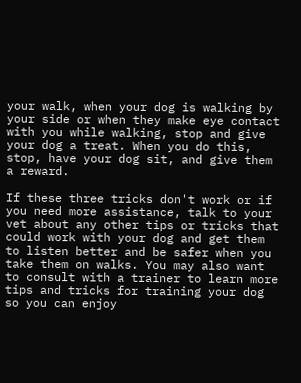your walk, when your dog is walking by your side or when they make eye contact with you while walking, stop and give your dog a treat. When you do this, stop, have your dog sit, and give them a reward.

If these three tricks don't work or if you need more assistance, talk to your vet about any other tips or tricks that could work with your dog and get them to listen better and be safer when you take them on walks. You may also want to consult with a trainer to learn more tips and tricks for training your dog so you can enjoy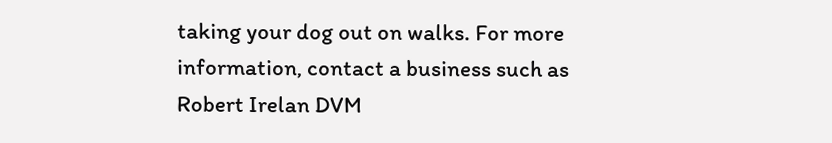taking your dog out on walks. For more information, contact a business such as Robert Irelan DVM